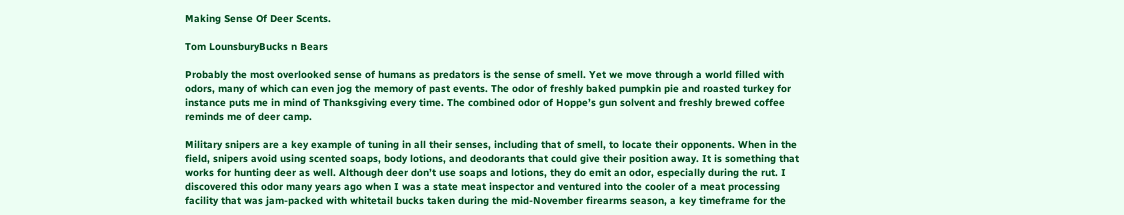Making Sense Of Deer Scents.

Tom LounsburyBucks n Bears

Probably the most overlooked sense of humans as predators is the sense of smell. Yet we move through a world filled with odors, many of which can even jog the memory of past events. The odor of freshly baked pumpkin pie and roasted turkey for instance puts me in mind of Thanksgiving every time. The combined odor of Hoppe’s gun solvent and freshly brewed coffee reminds me of deer camp.

Military snipers are a key example of tuning in all their senses, including that of smell, to locate their opponents. When in the field, snipers avoid using scented soaps, body lotions, and deodorants that could give their position away. It is something that works for hunting deer as well. Although deer don’t use soaps and lotions, they do emit an odor, especially during the rut. I discovered this odor many years ago when I was a state meat inspector and ventured into the cooler of a meat processing facility that was jam-packed with whitetail bucks taken during the mid-November firearms season, a key timeframe for the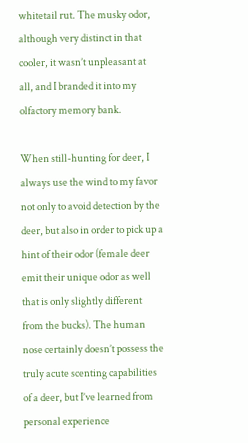whitetail rut. The musky odor, although very distinct in that cooler, it wasn’t unpleasant at all, and I branded it into my olfactory memory bank.

When still-hunting for deer, I always use the wind to my favor not only to avoid detection by the deer, but also in order to pick up a hint of their odor (female deer emit their unique odor as well that is only slightly different from the bucks). The human nose certainly doesn’t possess the truly acute scenting capabilities of a deer, but I’ve learned from personal experience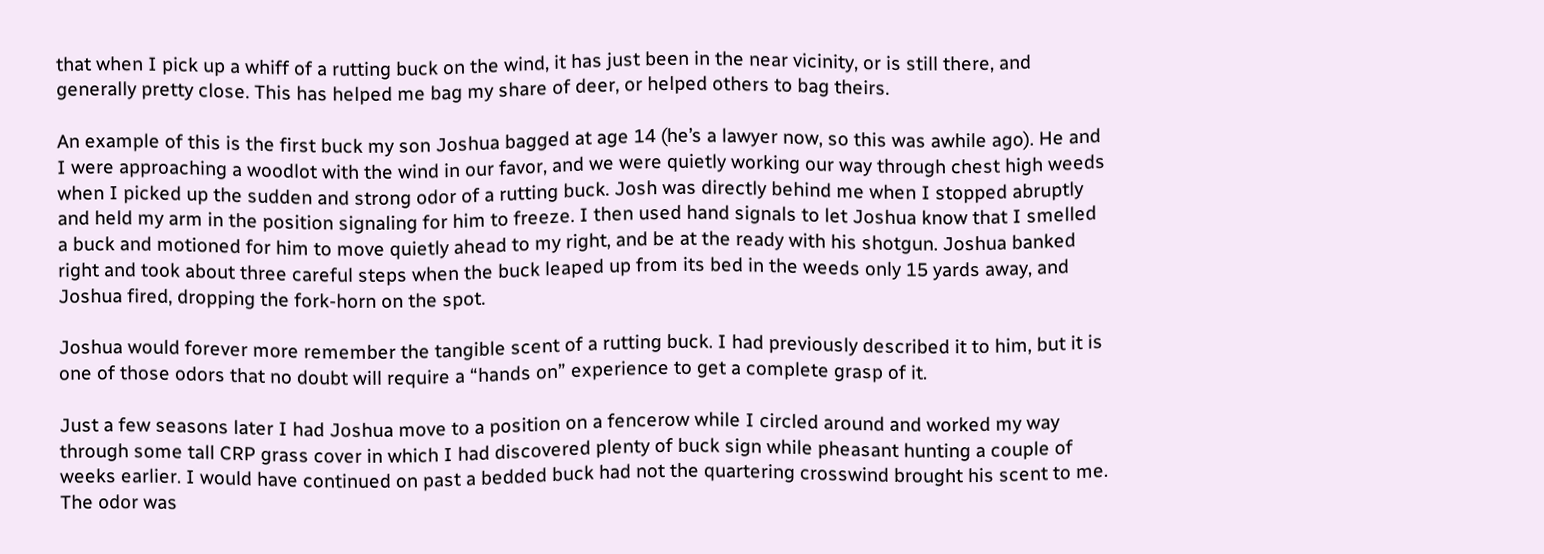that when I pick up a whiff of a rutting buck on the wind, it has just been in the near vicinity, or is still there, and generally pretty close. This has helped me bag my share of deer, or helped others to bag theirs.

An example of this is the first buck my son Joshua bagged at age 14 (he’s a lawyer now, so this was awhile ago). He and I were approaching a woodlot with the wind in our favor, and we were quietly working our way through chest high weeds when I picked up the sudden and strong odor of a rutting buck. Josh was directly behind me when I stopped abruptly and held my arm in the position signaling for him to freeze. I then used hand signals to let Joshua know that I smelled a buck and motioned for him to move quietly ahead to my right, and be at the ready with his shotgun. Joshua banked right and took about three careful steps when the buck leaped up from its bed in the weeds only 15 yards away, and Joshua fired, dropping the fork-horn on the spot.

Joshua would forever more remember the tangible scent of a rutting buck. I had previously described it to him, but it is one of those odors that no doubt will require a “hands on” experience to get a complete grasp of it.

Just a few seasons later I had Joshua move to a position on a fencerow while I circled around and worked my way through some tall CRP grass cover in which I had discovered plenty of buck sign while pheasant hunting a couple of weeks earlier. I would have continued on past a bedded buck had not the quartering crosswind brought his scent to me. The odor was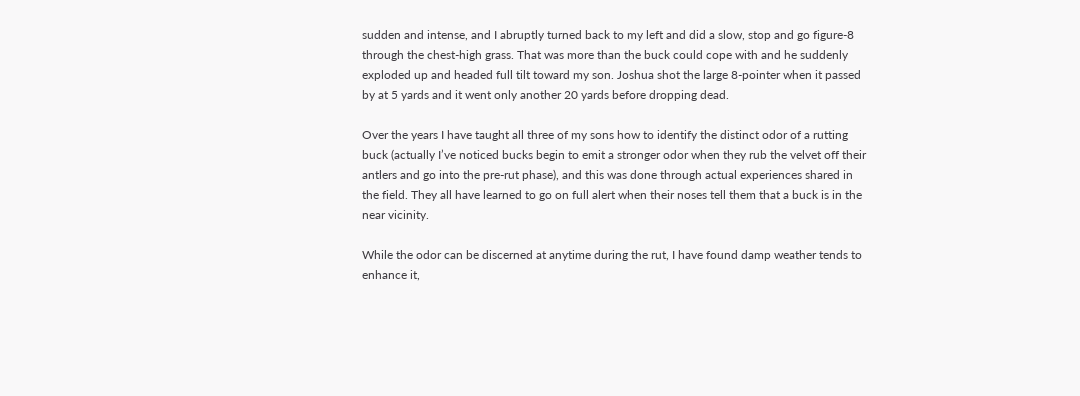sudden and intense, and I abruptly turned back to my left and did a slow, stop and go figure-8 through the chest-high grass. That was more than the buck could cope with and he suddenly exploded up and headed full tilt toward my son. Joshua shot the large 8-pointer when it passed by at 5 yards and it went only another 20 yards before dropping dead.

Over the years I have taught all three of my sons how to identify the distinct odor of a rutting buck (actually I’ve noticed bucks begin to emit a stronger odor when they rub the velvet off their antlers and go into the pre-rut phase), and this was done through actual experiences shared in the field. They all have learned to go on full alert when their noses tell them that a buck is in the near vicinity.

While the odor can be discerned at anytime during the rut, I have found damp weather tends to enhance it,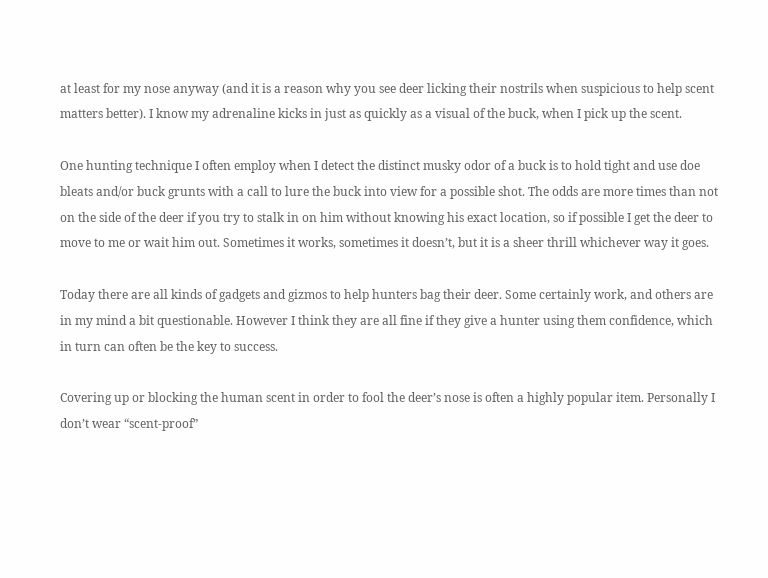at least for my nose anyway (and it is a reason why you see deer licking their nostrils when suspicious to help scent matters better). I know my adrenaline kicks in just as quickly as a visual of the buck, when I pick up the scent.

One hunting technique I often employ when I detect the distinct musky odor of a buck is to hold tight and use doe bleats and/or buck grunts with a call to lure the buck into view for a possible shot. The odds are more times than not on the side of the deer if you try to stalk in on him without knowing his exact location, so if possible I get the deer to move to me or wait him out. Sometimes it works, sometimes it doesn’t, but it is a sheer thrill whichever way it goes.

Today there are all kinds of gadgets and gizmos to help hunters bag their deer. Some certainly work, and others are in my mind a bit questionable. However I think they are all fine if they give a hunter using them confidence, which in turn can often be the key to success.

Covering up or blocking the human scent in order to fool the deer’s nose is often a highly popular item. Personally I don’t wear “scent-proof”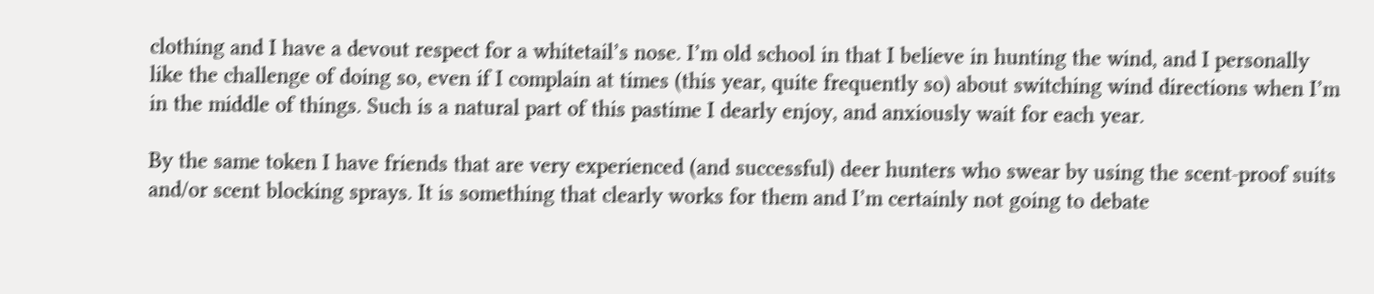clothing and I have a devout respect for a whitetail’s nose. I’m old school in that I believe in hunting the wind, and I personally like the challenge of doing so, even if I complain at times (this year, quite frequently so) about switching wind directions when I’m in the middle of things. Such is a natural part of this pastime I dearly enjoy, and anxiously wait for each year.

By the same token I have friends that are very experienced (and successful) deer hunters who swear by using the scent-proof suits and/or scent blocking sprays. It is something that clearly works for them and I’m certainly not going to debate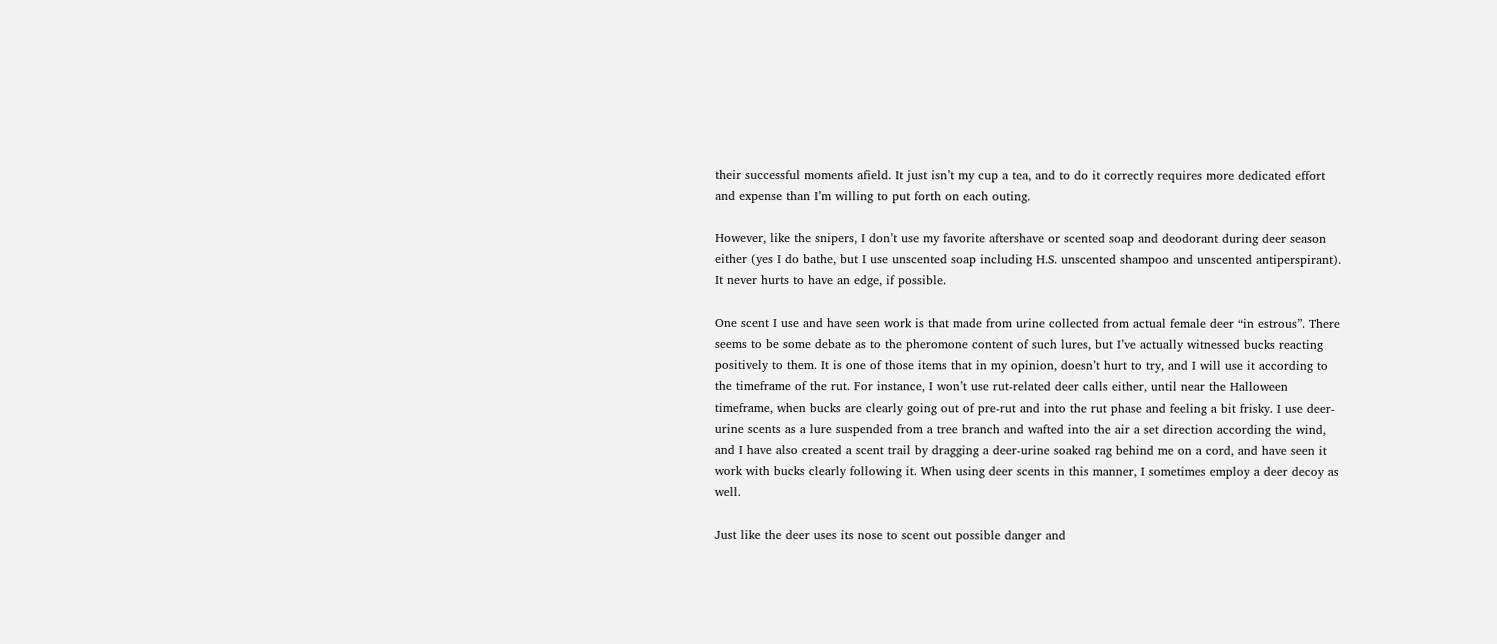their successful moments afield. It just isn’t my cup a tea, and to do it correctly requires more dedicated effort and expense than I’m willing to put forth on each outing.

However, like the snipers, I don’t use my favorite aftershave or scented soap and deodorant during deer season either (yes I do bathe, but I use unscented soap including H.S. unscented shampoo and unscented antiperspirant). It never hurts to have an edge, if possible.

One scent I use and have seen work is that made from urine collected from actual female deer “in estrous”. There seems to be some debate as to the pheromone content of such lures, but I’ve actually witnessed bucks reacting positively to them. It is one of those items that in my opinion, doesn’t hurt to try, and I will use it according to the timeframe of the rut. For instance, I won’t use rut-related deer calls either, until near the Halloween timeframe, when bucks are clearly going out of pre-rut and into the rut phase and feeling a bit frisky. I use deer-urine scents as a lure suspended from a tree branch and wafted into the air a set direction according the wind, and I have also created a scent trail by dragging a deer-urine soaked rag behind me on a cord, and have seen it work with bucks clearly following it. When using deer scents in this manner, I sometimes employ a deer decoy as well.

Just like the deer uses its nose to scent out possible danger and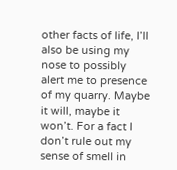other facts of life, I’ll also be using my nose to possibly alert me to presence of my quarry. Maybe it will, maybe it won’t. For a fact I don’t rule out my sense of smell in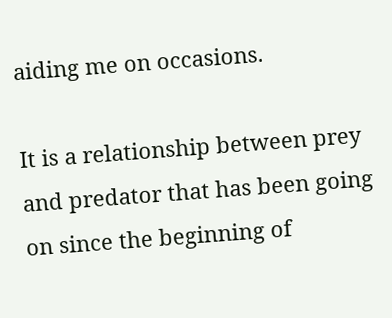aiding me on occasions.

It is a relationship between prey and predator that has been going on since the beginning of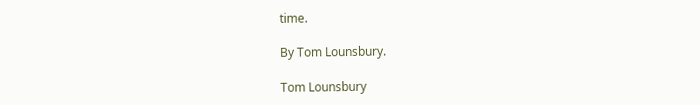time.

By Tom Lounsbury.

Tom Lounsbury